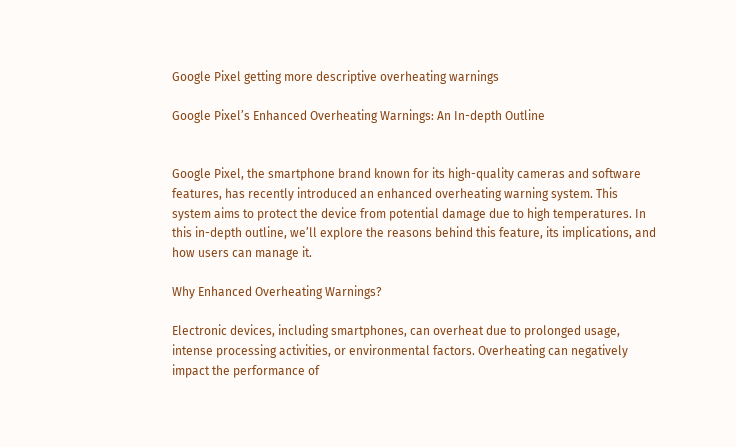Google Pixel getting more descriptive overheating warnings

Google Pixel’s Enhanced Overheating Warnings: An In-depth Outline


Google Pixel, the smartphone brand known for its high-quality cameras and software features, has recently introduced an enhanced overheating warning system. This system aims to protect the device from potential damage due to high temperatures. In this in-depth outline, we’ll explore the reasons behind this feature, its implications, and how users can manage it.

Why Enhanced Overheating Warnings?

Electronic devices, including smartphones, can overheat due to prolonged usage, intense processing activities, or environmental factors. Overheating can negatively impact the performance of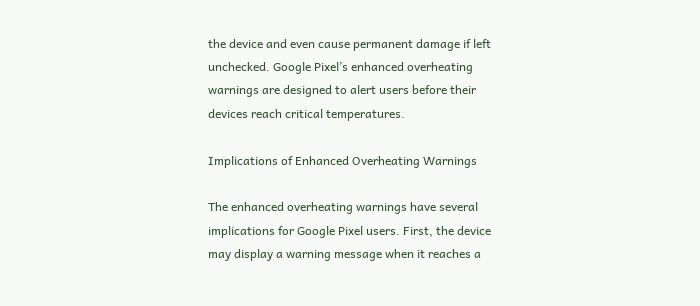the device and even cause permanent damage if left unchecked. Google Pixel’s enhanced overheating warnings are designed to alert users before their devices reach critical temperatures.

Implications of Enhanced Overheating Warnings

The enhanced overheating warnings have several implications for Google Pixel users. First, the device may display a warning message when it reaches a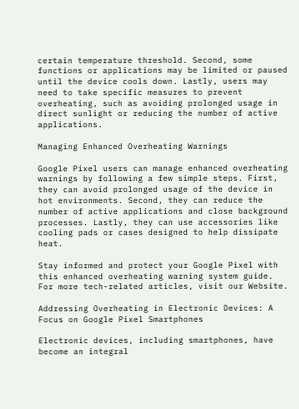certain temperature threshold. Second, some functions or applications may be limited or paused until the device cools down. Lastly, users may need to take specific measures to prevent overheating, such as avoiding prolonged usage in direct sunlight or reducing the number of active applications.

Managing Enhanced Overheating Warnings

Google Pixel users can manage enhanced overheating warnings by following a few simple steps. First, they can avoid prolonged usage of the device in hot environments. Second, they can reduce the number of active applications and close background processes. Lastly, they can use accessories like cooling pads or cases designed to help dissipate heat.

Stay informed and protect your Google Pixel with this enhanced overheating warning system guide. For more tech-related articles, visit our Website.

Addressing Overheating in Electronic Devices: A Focus on Google Pixel Smartphones

Electronic devices, including smartphones, have become an integral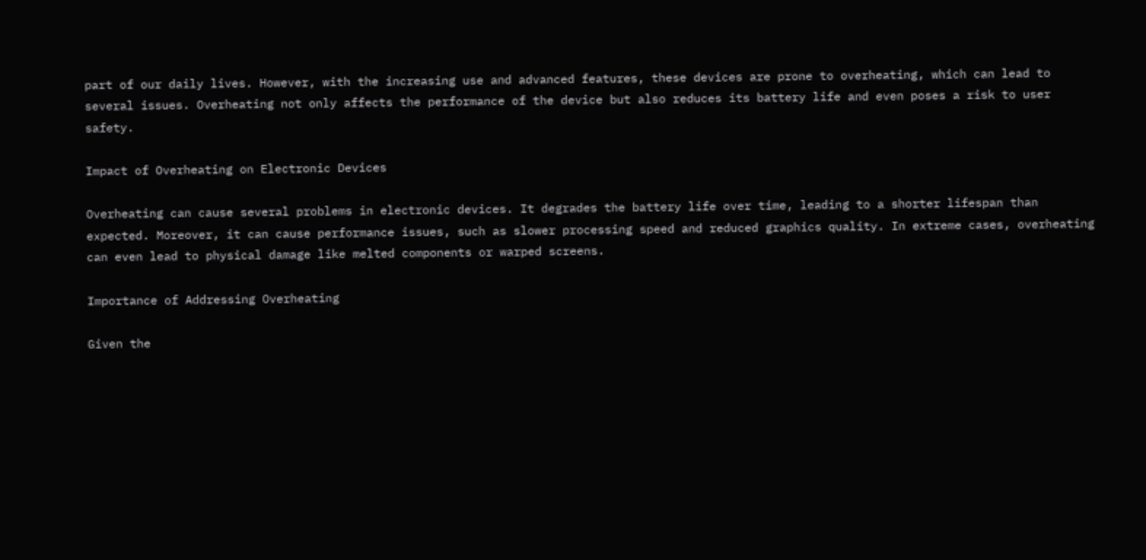part of our daily lives. However, with the increasing use and advanced features, these devices are prone to overheating, which can lead to several issues. Overheating not only affects the performance of the device but also reduces its battery life and even poses a risk to user safety.

Impact of Overheating on Electronic Devices

Overheating can cause several problems in electronic devices. It degrades the battery life over time, leading to a shorter lifespan than expected. Moreover, it can cause performance issues, such as slower processing speed and reduced graphics quality. In extreme cases, overheating can even lead to physical damage like melted components or warped screens.

Importance of Addressing Overheating

Given the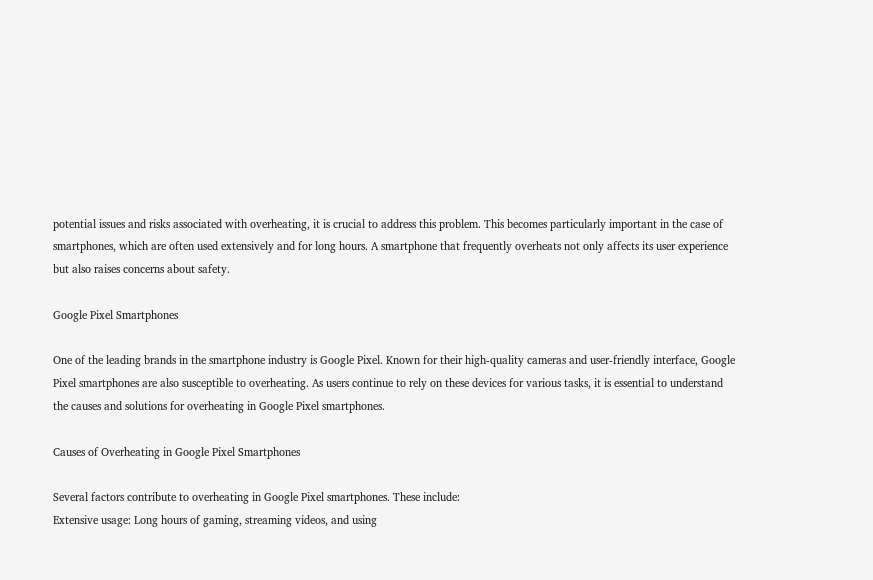potential issues and risks associated with overheating, it is crucial to address this problem. This becomes particularly important in the case of smartphones, which are often used extensively and for long hours. A smartphone that frequently overheats not only affects its user experience but also raises concerns about safety.

Google Pixel Smartphones

One of the leading brands in the smartphone industry is Google Pixel. Known for their high-quality cameras and user-friendly interface, Google Pixel smartphones are also susceptible to overheating. As users continue to rely on these devices for various tasks, it is essential to understand the causes and solutions for overheating in Google Pixel smartphones.

Causes of Overheating in Google Pixel Smartphones

Several factors contribute to overheating in Google Pixel smartphones. These include:
Extensive usage: Long hours of gaming, streaming videos, and using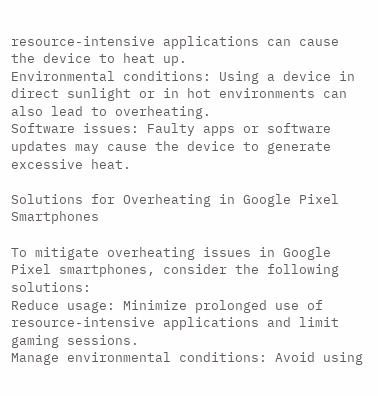resource-intensive applications can cause the device to heat up.
Environmental conditions: Using a device in direct sunlight or in hot environments can also lead to overheating.
Software issues: Faulty apps or software updates may cause the device to generate excessive heat.

Solutions for Overheating in Google Pixel Smartphones

To mitigate overheating issues in Google Pixel smartphones, consider the following solutions:
Reduce usage: Minimize prolonged use of resource-intensive applications and limit gaming sessions.
Manage environmental conditions: Avoid using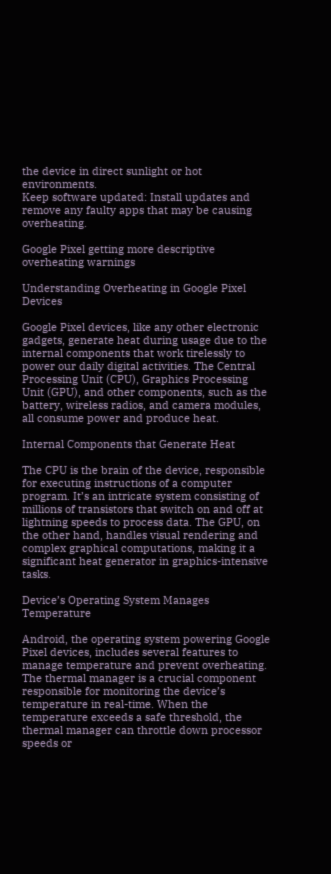the device in direct sunlight or hot environments.
Keep software updated: Install updates and remove any faulty apps that may be causing overheating.

Google Pixel getting more descriptive overheating warnings

Understanding Overheating in Google Pixel Devices

Google Pixel devices, like any other electronic gadgets, generate heat during usage due to the internal components that work tirelessly to power our daily digital activities. The Central Processing Unit (CPU), Graphics Processing Unit (GPU), and other components, such as the battery, wireless radios, and camera modules, all consume power and produce heat.

Internal Components that Generate Heat

The CPU is the brain of the device, responsible for executing instructions of a computer program. It’s an intricate system consisting of millions of transistors that switch on and off at lightning speeds to process data. The GPU, on the other hand, handles visual rendering and complex graphical computations, making it a significant heat generator in graphics-intensive tasks.

Device’s Operating System Manages Temperature

Android, the operating system powering Google Pixel devices, includes several features to manage temperature and prevent overheating. The thermal manager is a crucial component responsible for monitoring the device’s temperature in real-time. When the temperature exceeds a safe threshold, the thermal manager can throttle down processor speeds or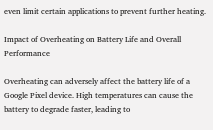even limit certain applications to prevent further heating.

Impact of Overheating on Battery Life and Overall Performance

Overheating can adversely affect the battery life of a Google Pixel device. High temperatures can cause the battery to degrade faster, leading to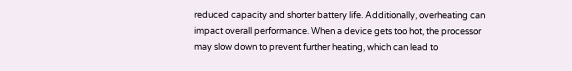reduced capacity and shorter battery life. Additionally, overheating can impact overall performance. When a device gets too hot, the processor may slow down to prevent further heating, which can lead to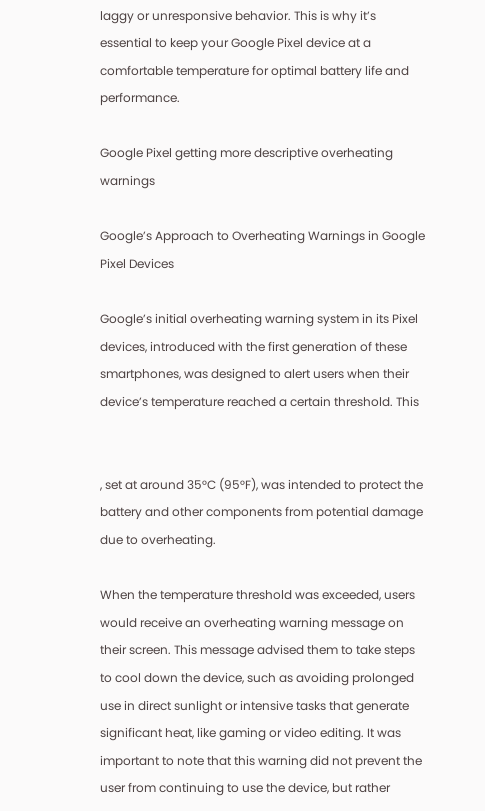laggy or unresponsive behavior. This is why it’s essential to keep your Google Pixel device at a comfortable temperature for optimal battery life and performance.

Google Pixel getting more descriptive overheating warnings

Google’s Approach to Overheating Warnings in Google Pixel Devices

Google’s initial overheating warning system in its Pixel devices, introduced with the first generation of these smartphones, was designed to alert users when their device’s temperature reached a certain threshold. This


, set at around 35°C (95°F), was intended to protect the battery and other components from potential damage due to overheating.

When the temperature threshold was exceeded, users would receive an overheating warning message on their screen. This message advised them to take steps to cool down the device, such as avoiding prolonged use in direct sunlight or intensive tasks that generate significant heat, like gaming or video editing. It was important to note that this warning did not prevent the user from continuing to use the device, but rather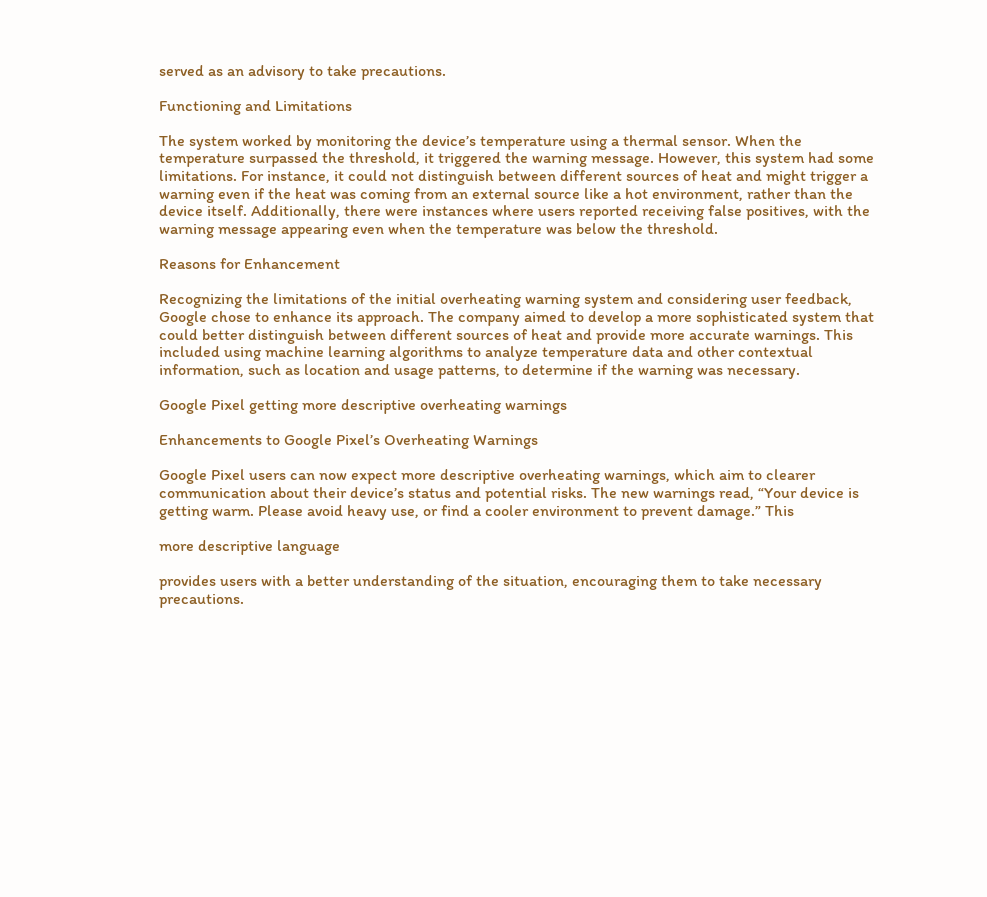served as an advisory to take precautions.

Functioning and Limitations

The system worked by monitoring the device’s temperature using a thermal sensor. When the temperature surpassed the threshold, it triggered the warning message. However, this system had some limitations. For instance, it could not distinguish between different sources of heat and might trigger a warning even if the heat was coming from an external source like a hot environment, rather than the device itself. Additionally, there were instances where users reported receiving false positives, with the warning message appearing even when the temperature was below the threshold.

Reasons for Enhancement

Recognizing the limitations of the initial overheating warning system and considering user feedback, Google chose to enhance its approach. The company aimed to develop a more sophisticated system that could better distinguish between different sources of heat and provide more accurate warnings. This included using machine learning algorithms to analyze temperature data and other contextual information, such as location and usage patterns, to determine if the warning was necessary.

Google Pixel getting more descriptive overheating warnings

Enhancements to Google Pixel’s Overheating Warnings

Google Pixel users can now expect more descriptive overheating warnings, which aim to clearer communication about their device’s status and potential risks. The new warnings read, “Your device is getting warm. Please avoid heavy use, or find a cooler environment to prevent damage.” This

more descriptive language

provides users with a better understanding of the situation, encouraging them to take necessary precautions.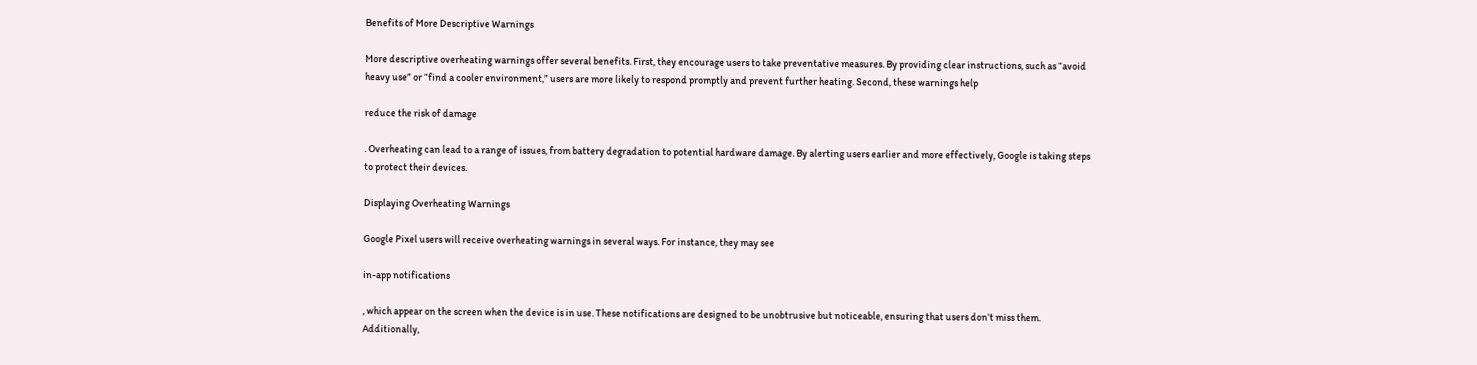Benefits of More Descriptive Warnings

More descriptive overheating warnings offer several benefits. First, they encourage users to take preventative measures. By providing clear instructions, such as “avoid heavy use” or “find a cooler environment,” users are more likely to respond promptly and prevent further heating. Second, these warnings help

reduce the risk of damage

. Overheating can lead to a range of issues, from battery degradation to potential hardware damage. By alerting users earlier and more effectively, Google is taking steps to protect their devices.

Displaying Overheating Warnings

Google Pixel users will receive overheating warnings in several ways. For instance, they may see

in-app notifications

, which appear on the screen when the device is in use. These notifications are designed to be unobtrusive but noticeable, ensuring that users don’t miss them. Additionally,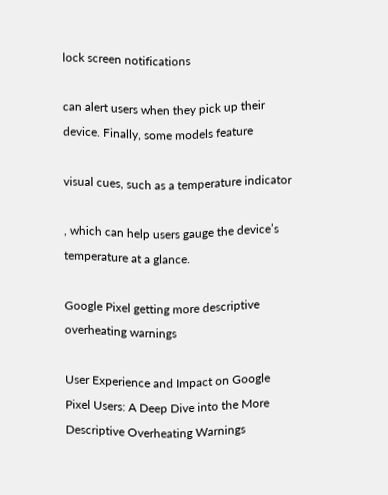lock screen notifications

can alert users when they pick up their device. Finally, some models feature

visual cues, such as a temperature indicator

, which can help users gauge the device’s temperature at a glance.

Google Pixel getting more descriptive overheating warnings

User Experience and Impact on Google Pixel Users: A Deep Dive into the More Descriptive Overheating Warnings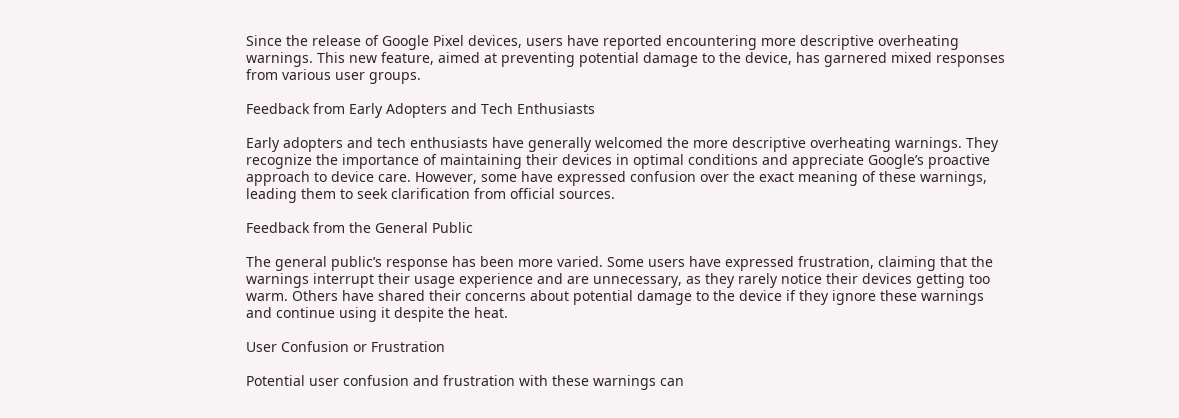Since the release of Google Pixel devices, users have reported encountering more descriptive overheating warnings. This new feature, aimed at preventing potential damage to the device, has garnered mixed responses from various user groups.

Feedback from Early Adopters and Tech Enthusiasts

Early adopters and tech enthusiasts have generally welcomed the more descriptive overheating warnings. They recognize the importance of maintaining their devices in optimal conditions and appreciate Google’s proactive approach to device care. However, some have expressed confusion over the exact meaning of these warnings, leading them to seek clarification from official sources.

Feedback from the General Public

The general public’s response has been more varied. Some users have expressed frustration, claiming that the warnings interrupt their usage experience and are unnecessary, as they rarely notice their devices getting too warm. Others have shared their concerns about potential damage to the device if they ignore these warnings and continue using it despite the heat.

User Confusion or Frustration

Potential user confusion and frustration with these warnings can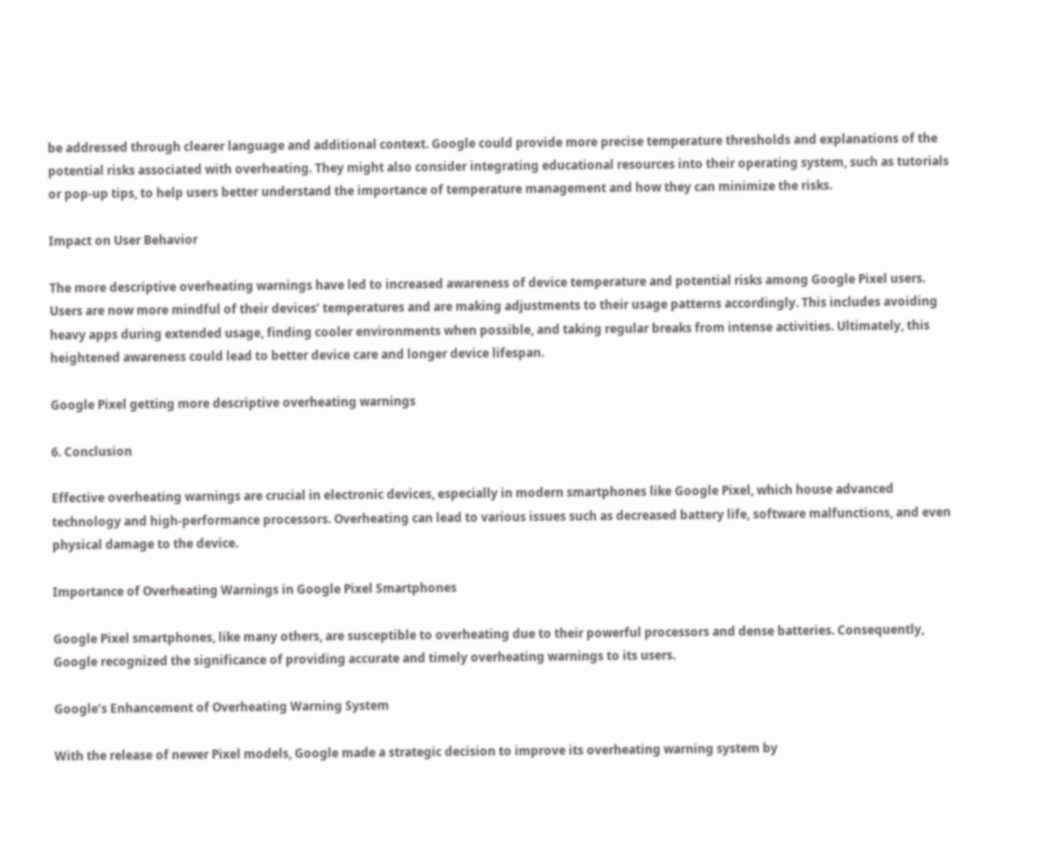be addressed through clearer language and additional context. Google could provide more precise temperature thresholds and explanations of the potential risks associated with overheating. They might also consider integrating educational resources into their operating system, such as tutorials or pop-up tips, to help users better understand the importance of temperature management and how they can minimize the risks.

Impact on User Behavior

The more descriptive overheating warnings have led to increased awareness of device temperature and potential risks among Google Pixel users. Users are now more mindful of their devices’ temperatures and are making adjustments to their usage patterns accordingly. This includes avoiding heavy apps during extended usage, finding cooler environments when possible, and taking regular breaks from intense activities. Ultimately, this heightened awareness could lead to better device care and longer device lifespan.

Google Pixel getting more descriptive overheating warnings

6. Conclusion

Effective overheating warnings are crucial in electronic devices, especially in modern smartphones like Google Pixel, which house advanced technology and high-performance processors. Overheating can lead to various issues such as decreased battery life, software malfunctions, and even physical damage to the device.

Importance of Overheating Warnings in Google Pixel Smartphones

Google Pixel smartphones, like many others, are susceptible to overheating due to their powerful processors and dense batteries. Consequently, Google recognized the significance of providing accurate and timely overheating warnings to its users.

Google’s Enhancement of Overheating Warning System

With the release of newer Pixel models, Google made a strategic decision to improve its overheating warning system by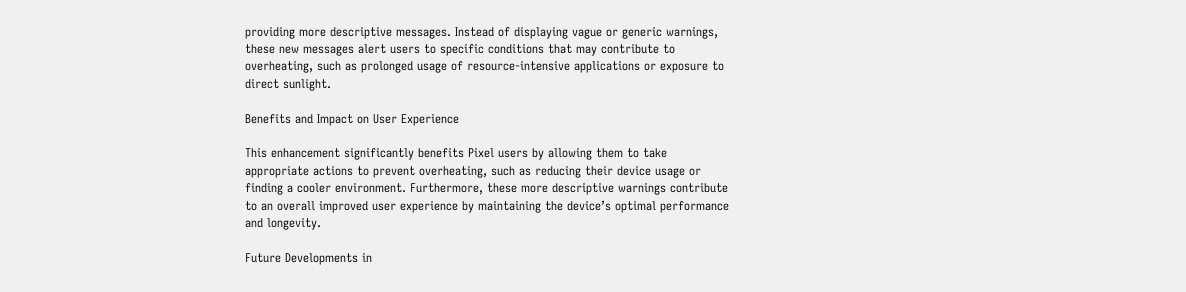providing more descriptive messages. Instead of displaying vague or generic warnings, these new messages alert users to specific conditions that may contribute to overheating, such as prolonged usage of resource-intensive applications or exposure to direct sunlight.

Benefits and Impact on User Experience

This enhancement significantly benefits Pixel users by allowing them to take appropriate actions to prevent overheating, such as reducing their device usage or finding a cooler environment. Furthermore, these more descriptive warnings contribute to an overall improved user experience by maintaining the device’s optimal performance and longevity.

Future Developments in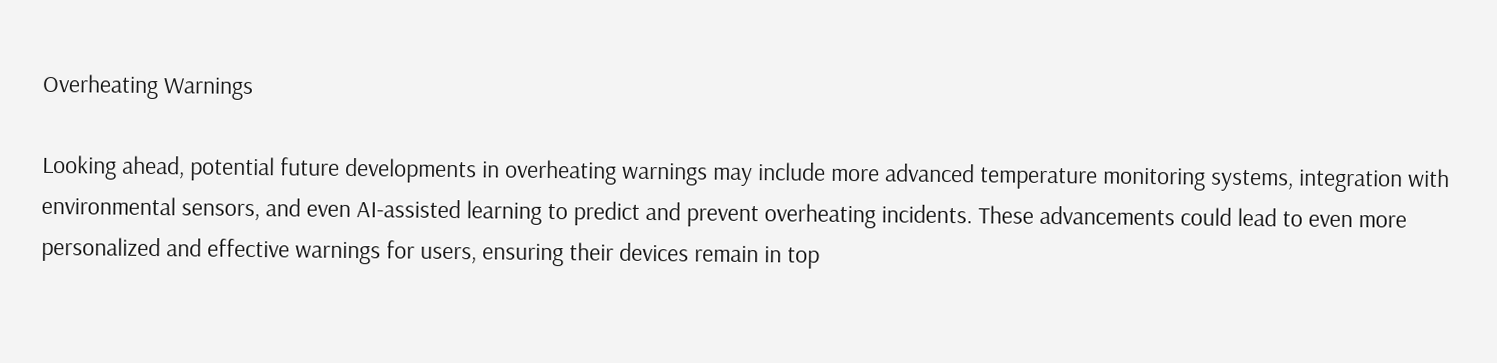Overheating Warnings

Looking ahead, potential future developments in overheating warnings may include more advanced temperature monitoring systems, integration with environmental sensors, and even AI-assisted learning to predict and prevent overheating incidents. These advancements could lead to even more personalized and effective warnings for users, ensuring their devices remain in top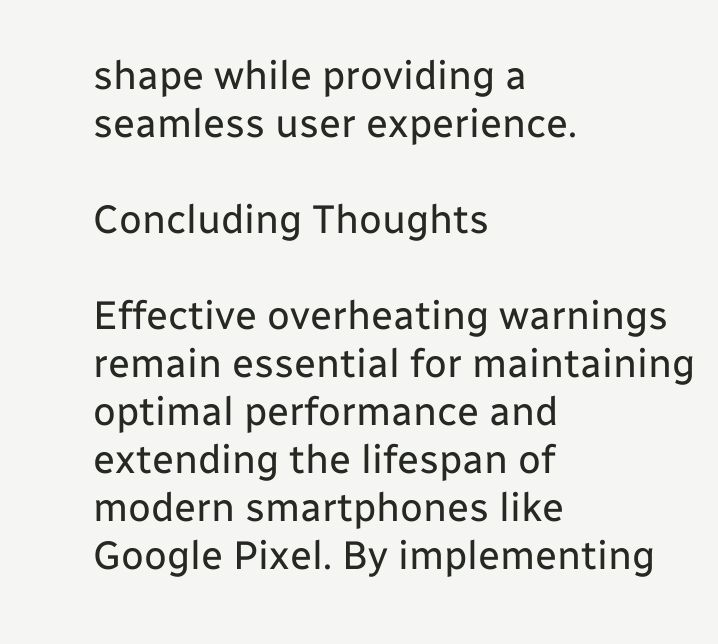shape while providing a seamless user experience.

Concluding Thoughts

Effective overheating warnings remain essential for maintaining optimal performance and extending the lifespan of modern smartphones like Google Pixel. By implementing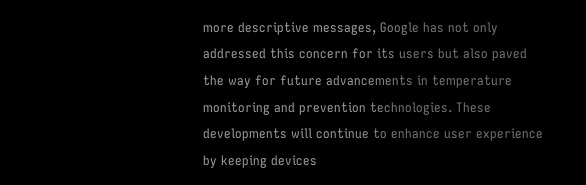more descriptive messages, Google has not only addressed this concern for its users but also paved the way for future advancements in temperature monitoring and prevention technologies. These developments will continue to enhance user experience by keeping devices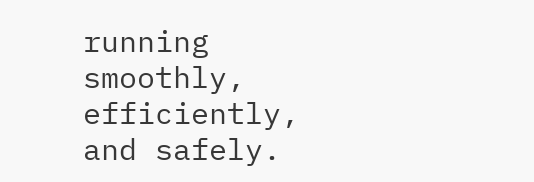running smoothly, efficiently, and safely.